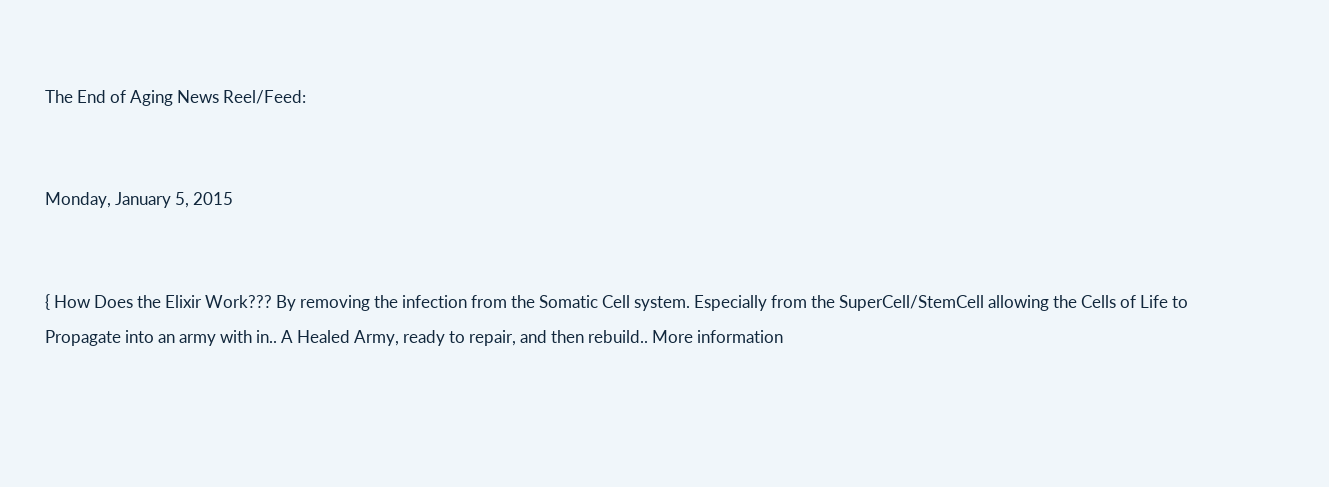The End of Aging News Reel/Feed:


Monday, January 5, 2015


{ How Does the Elixir Work??? By removing the infection from the Somatic Cell system. Especially from the SuperCell/StemCell allowing the Cells of Life to Propagate into an army with in.. A Healed Army, ready to repair, and then rebuild.. More information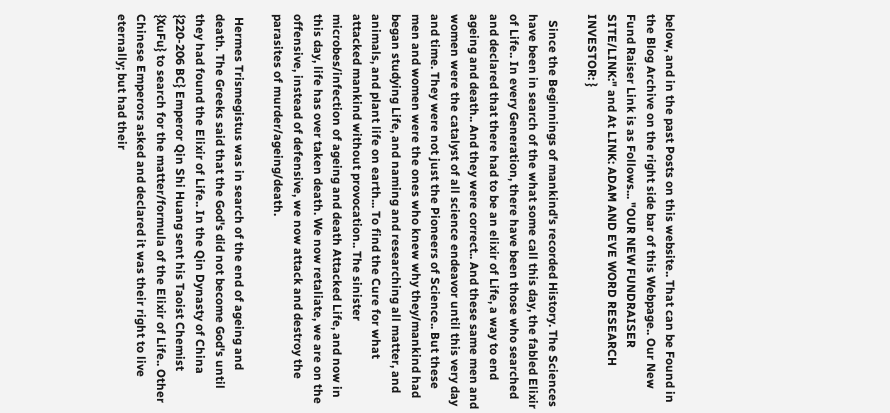below, and in the past Posts on this website.. That can be Found in the Blog Archive on the right side bar of this Webpage.. Our New Fund Raiser Link is as Follows... "OUR NEW FUNDRAISER SITE/LINK:" and At LINK: ADAM AND EVE WORD RESEARCH INVESTOR: }

  Since the Beginnings of mankind's recorded History. The Sciences have been in search of the what some call this day, the fabled Elixir of Life.. In every Generation, there have been those who searched and declared that there had to be an elixir of Life, a way to end ageing and death.. And they were correct.. And these same men and women were the catalyst of all science endeavor until this very day and time. They were not just the Pioneers of Science.. But these men and women were the ones who knew why they/mankind had began studying Life, and naming and researching all matter, and animals, and plant life on earth... To find the Cure for what attacked mankind without provocation.. The sinister microbes/infection of ageing and death Attacked Life, and now in this day, life has over taken death. We now retaliate, we are on the offensive, instead of defensive, we now attack and destroy the parasites of murder/ageing/death.

 Hermes Trismegistus was in search of the end of ageing and death. The Greeks said that the God's did not become God's until they had found the Elixir of Life.. In the Qin Dynasty of China {220-206 BC} Emperor Qin Shi Huang sent his Taoist Chemist {XuFu} to search for the matter/formula of the Elixir of Life.. Other Chinese Emperors asked and declared it was their right to live eternally; but had their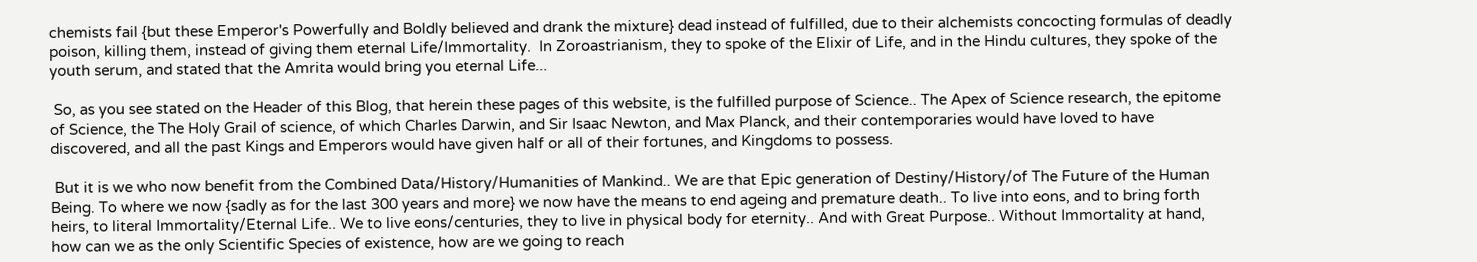chemists fail {but these Emperor's Powerfully and Boldly believed and drank the mixture} dead instead of fulfilled, due to their alchemists concocting formulas of deadly poison, killing them, instead of giving them eternal Life/Immortality.  In Zoroastrianism, they to spoke of the Elixir of Life, and in the Hindu cultures, they spoke of the youth serum, and stated that the Amrita would bring you eternal Life...

 So, as you see stated on the Header of this Blog, that herein these pages of this website, is the fulfilled purpose of Science.. The Apex of Science research, the epitome of Science, the The Holy Grail of science, of which Charles Darwin, and Sir Isaac Newton, and Max Planck, and their contemporaries would have loved to have discovered, and all the past Kings and Emperors would have given half or all of their fortunes, and Kingdoms to possess.

 But it is we who now benefit from the Combined Data/History/Humanities of Mankind.. We are that Epic generation of Destiny/History/of The Future of the Human Being. To where we now {sadly as for the last 300 years and more} we now have the means to end ageing and premature death.. To live into eons, and to bring forth heirs, to literal Immortality/Eternal Life.. We to live eons/centuries, they to live in physical body for eternity.. And with Great Purpose.. Without Immortality at hand, how can we as the only Scientific Species of existence, how are we going to reach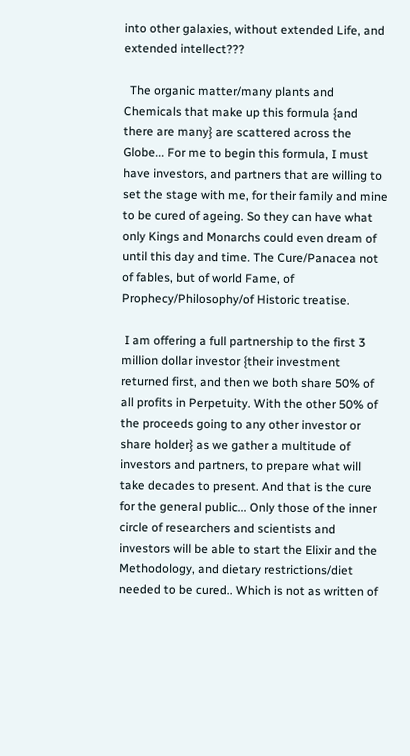into other galaxies, without extended Life, and extended intellect???

  The organic matter/many plants and Chemicals that make up this formula {and there are many} are scattered across the Globe... For me to begin this formula, I must have investors, and partners that are willing to set the stage with me, for their family and mine to be cured of ageing. So they can have what only Kings and Monarchs could even dream of until this day and time. The Cure/Panacea not of fables, but of world Fame, of Prophecy/Philosophy/of Historic treatise.

 I am offering a full partnership to the first 3 million dollar investor {their investment returned first, and then we both share 50% of all profits in Perpetuity. With the other 50% of the proceeds going to any other investor or share holder} as we gather a multitude of investors and partners, to prepare what will take decades to present. And that is the cure for the general public... Only those of the inner circle of researchers and scientists and investors will be able to start the Elixir and the Methodology, and dietary restrictions/diet needed to be cured.. Which is not as written of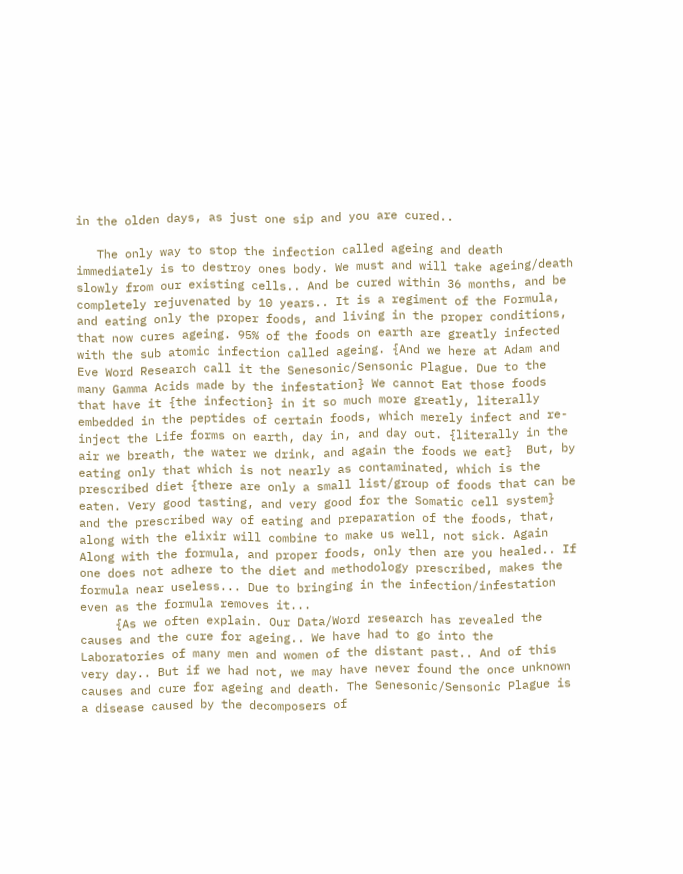in the olden days, as just one sip and you are cured..

   The only way to stop the infection called ageing and death immediately is to destroy ones body. We must and will take ageing/death slowly from our existing cells.. And be cured within 36 months, and be completely rejuvenated by 10 years.. It is a regiment of the Formula, and eating only the proper foods, and living in the proper conditions, that now cures ageing. 95% of the foods on earth are greatly infected with the sub atomic infection called ageing. {And we here at Adam and Eve Word Research call it the Senesonic/Sensonic Plague. Due to the many Gamma Acids made by the infestation} We cannot Eat those foods that have it {the infection} in it so much more greatly, literally embedded in the peptides of certain foods, which merely infect and re-inject the Life forms on earth, day in, and day out. {literally in the air we breath, the water we drink, and again the foods we eat}  But, by eating only that which is not nearly as contaminated, which is the prescribed diet {there are only a small list/group of foods that can be eaten. Very good tasting, and very good for the Somatic cell system} and the prescribed way of eating and preparation of the foods, that, along with the elixir will combine to make us well, not sick. Again Along with the formula, and proper foods, only then are you healed.. If one does not adhere to the diet and methodology prescribed, makes the formula near useless... Due to bringing in the infection/infestation even as the formula removes it...
     {As we often explain. Our Data/Word research has revealed the causes and the cure for ageing.. We have had to go into the Laboratories of many men and women of the distant past.. And of this very day.. But if we had not, we may have never found the once unknown causes and cure for ageing and death. The Senesonic/Sensonic Plague is a disease caused by the decomposers of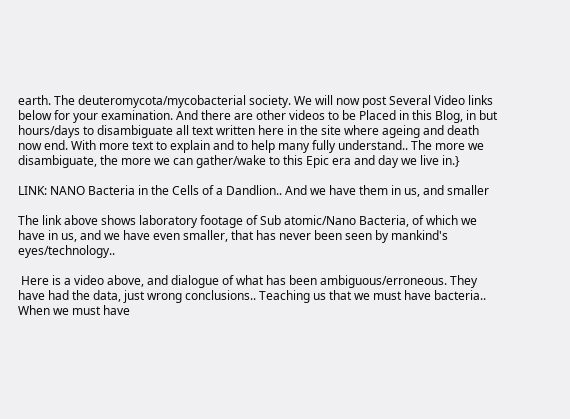earth. The deuteromycota/mycobacterial society. We will now post Several Video links below for your examination. And there are other videos to be Placed in this Blog, in but hours/days to disambiguate all text written here in the site where ageing and death now end. With more text to explain and to help many fully understand.. The more we disambiguate, the more we can gather/wake to this Epic era and day we live in.}

LINK: NANO Bacteria in the Cells of a Dandlion.. And we have them in us, and smaller

The link above shows laboratory footage of Sub atomic/Nano Bacteria, of which we have in us, and we have even smaller, that has never been seen by mankind's eyes/technology..

 Here is a video above, and dialogue of what has been ambiguous/erroneous. They have had the data, just wrong conclusions.. Teaching us that we must have bacteria.. When we must have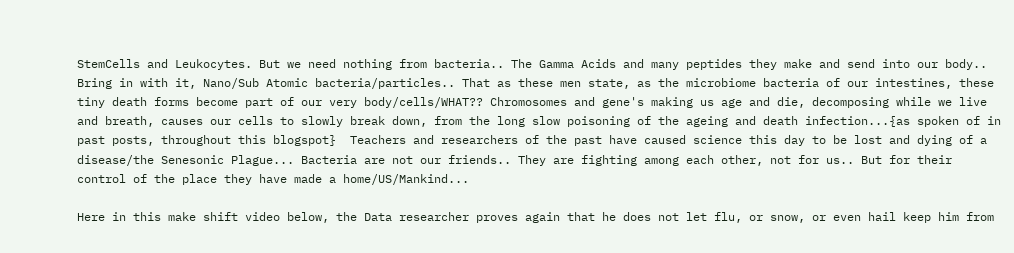StemCells and Leukocytes. But we need nothing from bacteria.. The Gamma Acids and many peptides they make and send into our body.. Bring in with it, Nano/Sub Atomic bacteria/particles.. That as these men state, as the microbiome bacteria of our intestines, these tiny death forms become part of our very body/cells/WHAT?? Chromosomes and gene's making us age and die, decomposing while we live and breath, causes our cells to slowly break down, from the long slow poisoning of the ageing and death infection...{as spoken of in past posts, throughout this blogspot}  Teachers and researchers of the past have caused science this day to be lost and dying of a disease/the Senesonic Plague... Bacteria are not our friends.. They are fighting among each other, not for us.. But for their control of the place they have made a home/US/Mankind...

Here in this make shift video below, the Data researcher proves again that he does not let flu, or snow, or even hail keep him from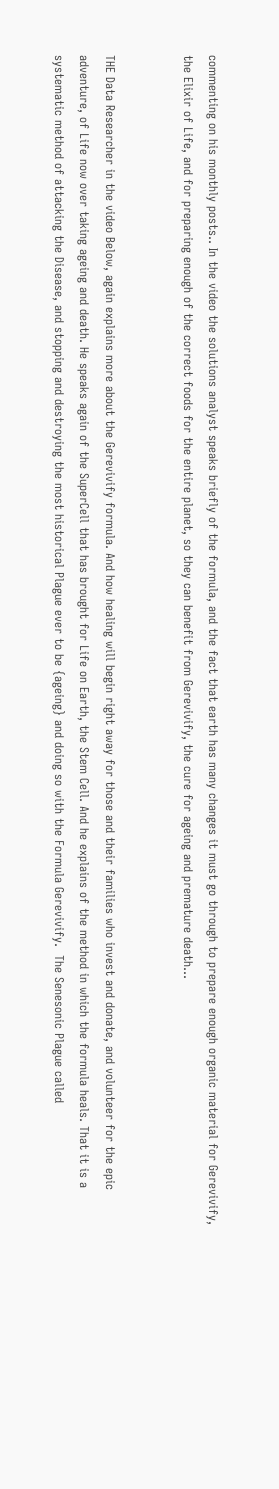commenting on his monthly posts.. In the video the solutions analyst speaks briefly of the formula, and the fact that earth has many changes it must go through to prepare enough organic material for Gerevivify, the Elixir of Life, and for preparing enough of the correct foods for the entire planet, so they can benefit from Gerevivify, the cure for ageing and premature death...


THE Data Researcher in the video Below, again explains more about the Gerevivify formula. And how healing will begin right away for those and their families who invest and donate, and volunteer for the epic adventure, of Life now over taking ageing and death. He speaks again of the SuperCell that has brought for Life on Earth, the Stem Cell. And he explains of the method in which the formula heals. That it is a systematic method of attacking the Disease, and stopping and destroying the most historical Plague ever to be {ageing} and doing so with the Formula Gerevivify.  The Senesonic Plague called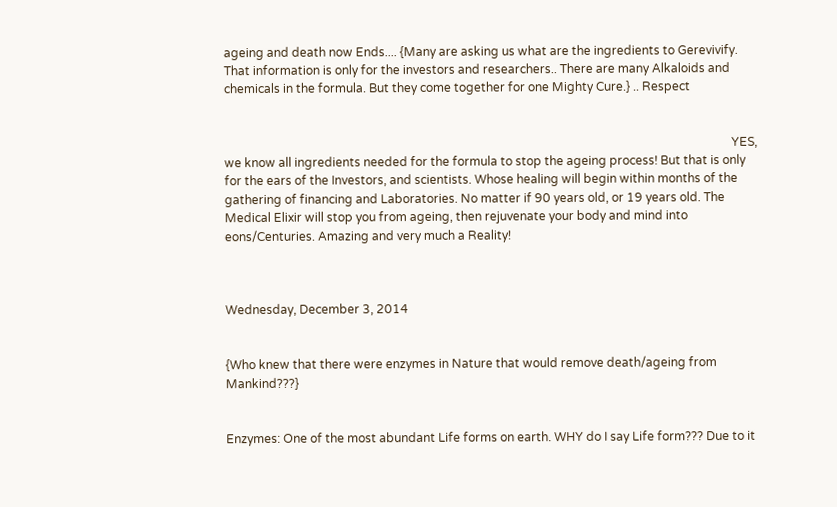ageing and death now Ends.... {Many are asking us what are the ingredients to Gerevivify. That information is only for the investors and researchers.. There are many Alkaloids and chemicals in the formula. But they come together for one Mighty Cure.} .. Respect


                                                                                                                                                                         YES, we know all ingredients needed for the formula to stop the ageing process! But that is only for the ears of the Investors, and scientists. Whose healing will begin within months of the gathering of financing and Laboratories. No matter if 90 years old, or 19 years old. The Medical Elixir will stop you from ageing, then rejuvenate your body and mind into eons/Centuries. Amazing and very much a Reality!



Wednesday, December 3, 2014


{Who knew that there were enzymes in Nature that would remove death/ageing from Mankind???}


Enzymes: One of the most abundant Life forms on earth. WHY do I say Life form??? Due to it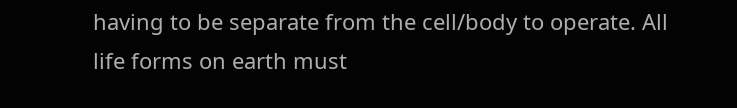having to be separate from the cell/body to operate. All life forms on earth must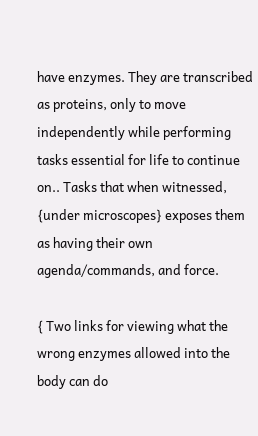have enzymes. They are transcribed as proteins, only to move independently while performing tasks essential for life to continue on.. Tasks that when witnessed, {under microscopes} exposes them as having their own agenda/commands, and force.

{ Two links for viewing what the wrong enzymes allowed into the body can do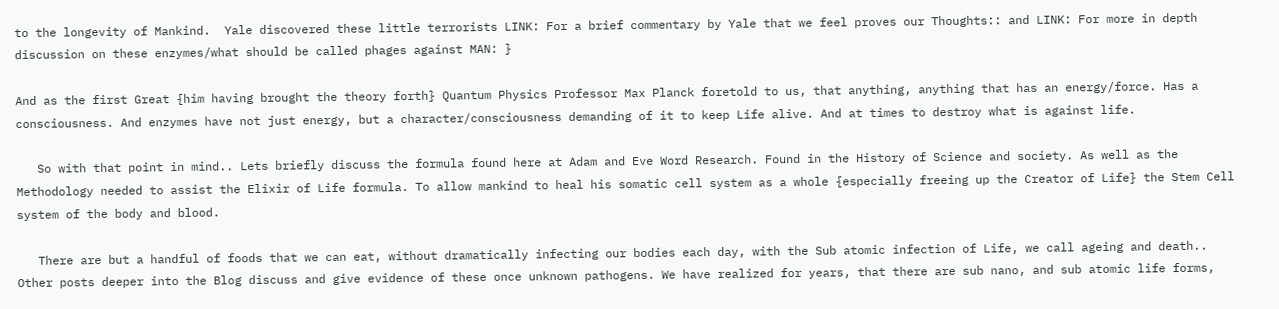to the longevity of Mankind.  Yale discovered these little terrorists LINK: For a brief commentary by Yale that we feel proves our Thoughts:: and LINK: For more in depth discussion on these enzymes/what should be called phages against MAN: }

And as the first Great {him having brought the theory forth} Quantum Physics Professor Max Planck foretold to us, that anything, anything that has an energy/force. Has a consciousness. And enzymes have not just energy, but a character/consciousness demanding of it to keep Life alive. And at times to destroy what is against life.

   So with that point in mind.. Lets briefly discuss the formula found here at Adam and Eve Word Research. Found in the History of Science and society. As well as the Methodology needed to assist the Elixir of Life formula. To allow mankind to heal his somatic cell system as a whole {especially freeing up the Creator of Life} the Stem Cell system of the body and blood.

   There are but a handful of foods that we can eat, without dramatically infecting our bodies each day, with the Sub atomic infection of Life, we call ageing and death.. Other posts deeper into the Blog discuss and give evidence of these once unknown pathogens. We have realized for years, that there are sub nano, and sub atomic life forms,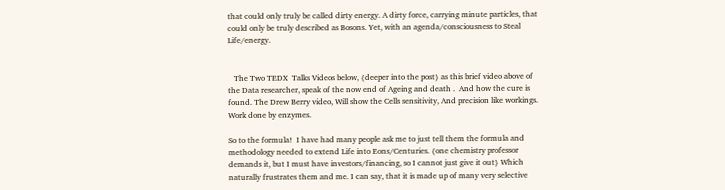that could only truly be called dirty energy. A dirty force, carrying minute particles, that could only be truly described as Bosons. Yet, with an agenda/consciousness to Steal Life/energy.


   The Two TEDX  Talks Videos below, {deeper into the post} as this brief video above of the Data researcher, speak of the now end of Ageing and death .  And how the cure is found. The Drew Berry video, Will show the Cells sensitivity, And precision like workings. Work done by enzymes.

So to the formula!  I have had many people ask me to just tell them the formula and methodology needed to extend Life into Eons/Centuries. {one chemistry professor demands it, but I must have investors/financing, so I cannot just give it out} Which naturally frustrates them and me. I can say, that it is made up of many very selective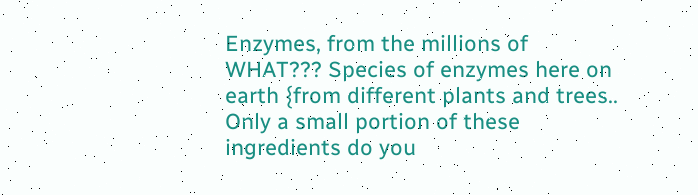Enzymes, from the millions of WHAT??? Species of enzymes here on earth {from different plants and trees.. Only a small portion of these ingredients do you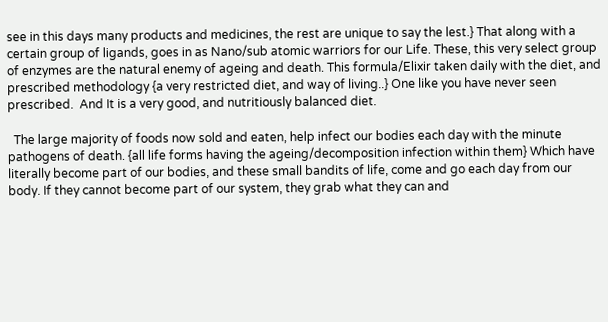see in this days many products and medicines, the rest are unique to say the lest.} That along with a certain group of ligands, goes in as Nano/sub atomic warriors for our Life. These, this very select group of enzymes are the natural enemy of ageing and death. This formula/Elixir taken daily with the diet, and prescribed methodology {a very restricted diet, and way of living..} One like you have never seen prescribed.  And It is a very good, and nutritiously balanced diet.

  The large majority of foods now sold and eaten, help infect our bodies each day with the minute pathogens of death. {all life forms having the ageing/decomposition infection within them} Which have literally become part of our bodies, and these small bandits of life, come and go each day from our body. If they cannot become part of our system, they grab what they can and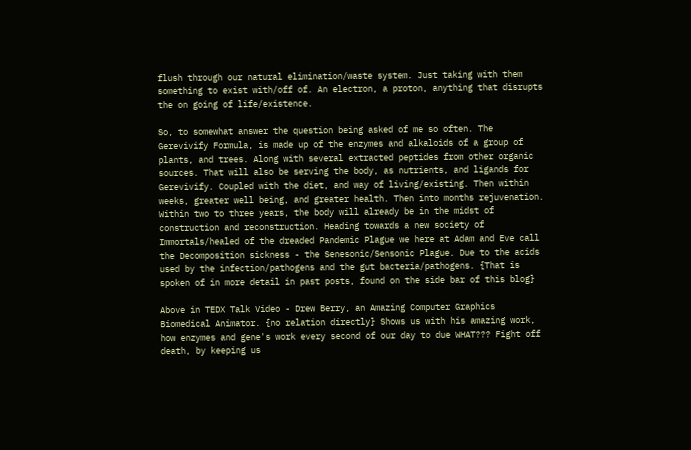flush through our natural elimination/waste system. Just taking with them something to exist with/off of. An electron, a proton, anything that disrupts the on going of life/existence.

So, to somewhat answer the question being asked of me so often. The Gerevivify Formula, is made up of the enzymes and alkaloids of a group of plants, and trees. Along with several extracted peptides from other organic sources. That will also be serving the body, as nutrients, and ligands for Gerevivify. Coupled with the diet, and way of living/existing. Then within weeks, greater well being, and greater health. Then into months rejuvenation. Within two to three years, the body will already be in the midst of construction and reconstruction. Heading towards a new society of Immortals/healed of the dreaded Pandemic Plague we here at Adam and Eve call the Decomposition sickness - the Senesonic/Sensonic Plague. Due to the acids used by the infection/pathogens and the gut bacteria/pathogens. {That is spoken of in more detail in past posts, found on the side bar of this blog}

Above in TEDX Talk Video - Drew Berry, an Amazing Computer Graphics Biomedical Animator. {no relation directly} Shows us with his amazing work, how enzymes and gene's work every second of our day to due WHAT??? Fight off death, by keeping us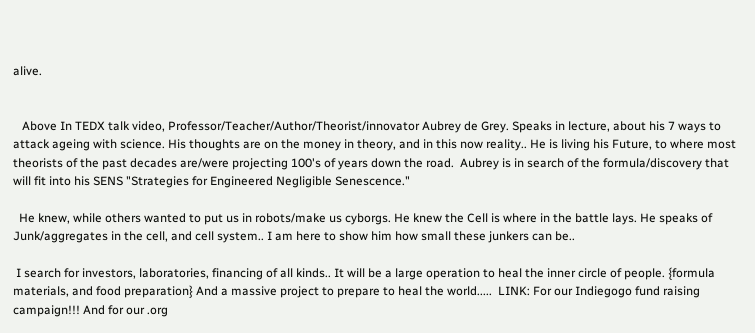alive.


   Above In TEDX talk video, Professor/Teacher/Author/Theorist/innovator Aubrey de Grey. Speaks in lecture, about his 7 ways to attack ageing with science. His thoughts are on the money in theory, and in this now reality.. He is living his Future, to where most theorists of the past decades are/were projecting 100's of years down the road.  Aubrey is in search of the formula/discovery that will fit into his SENS "Strategies for Engineered Negligible Senescence."

  He knew, while others wanted to put us in robots/make us cyborgs. He knew the Cell is where in the battle lays. He speaks of Junk/aggregates in the cell, and cell system.. I am here to show him how small these junkers can be..

 I search for investors, laboratories, financing of all kinds.. It will be a large operation to heal the inner circle of people. {formula materials, and food preparation} And a massive project to prepare to heal the world.....  LINK: For our Indiegogo fund raising campaign!!! And for our .org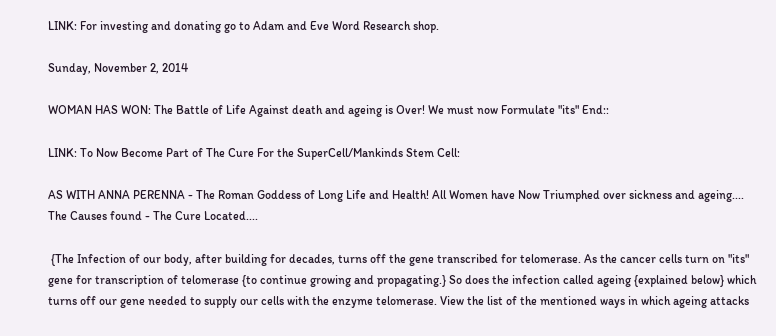LINK: For investing and donating go to Adam and Eve Word Research shop.

Sunday, November 2, 2014

WOMAN HAS WON: The Battle of Life Against death and ageing is Over! We must now Formulate "its" End::

LINK: To Now Become Part of The Cure For the SuperCell/Mankinds Stem Cell:

AS WITH ANNA PERENNA - The Roman Goddess of Long Life and Health! All Women have Now Triumphed over sickness and ageing.... The Causes found - The Cure Located....

 {The Infection of our body, after building for decades, turns off the gene transcribed for telomerase. As the cancer cells turn on "its" gene for transcription of telomerase {to continue growing and propagating.} So does the infection called ageing {explained below} which turns off our gene needed to supply our cells with the enzyme telomerase. View the list of the mentioned ways in which ageing attacks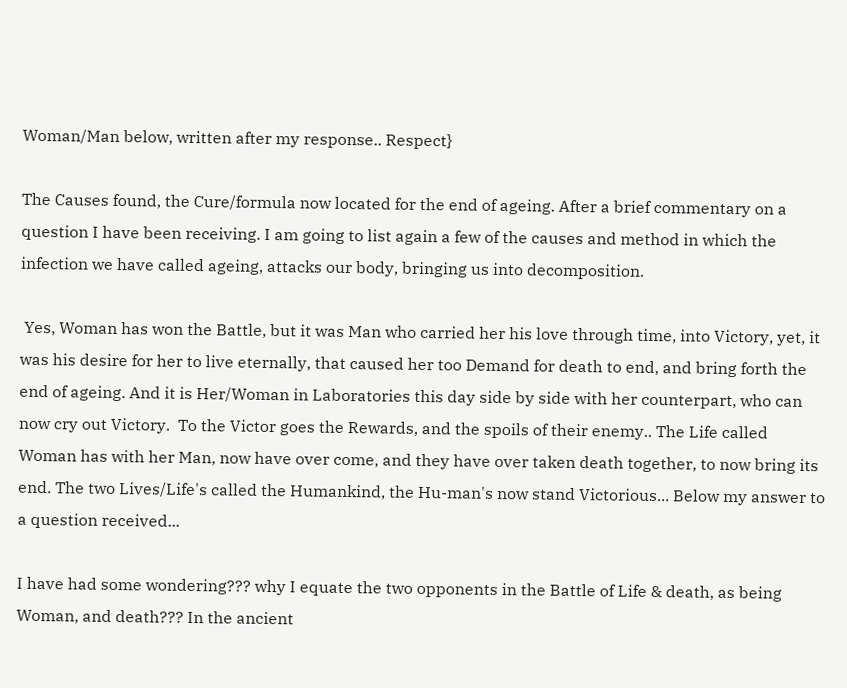Woman/Man below, written after my response.. Respect}

The Causes found, the Cure/formula now located for the end of ageing. After a brief commentary on a question I have been receiving. I am going to list again a few of the causes and method in which the infection we have called ageing, attacks our body, bringing us into decomposition.

 Yes, Woman has won the Battle, but it was Man who carried her his love through time, into Victory, yet, it was his desire for her to live eternally, that caused her too Demand for death to end, and bring forth the end of ageing. And it is Her/Woman in Laboratories this day side by side with her counterpart, who can now cry out Victory.  To the Victor goes the Rewards, and the spoils of their enemy.. The Life called Woman has with her Man, now have over come, and they have over taken death together, to now bring its end. The two Lives/Life's called the Humankind, the Hu-man's now stand Victorious... Below my answer to a question received...

I have had some wondering??? why I equate the two opponents in the Battle of Life & death, as being Woman, and death??? In the ancient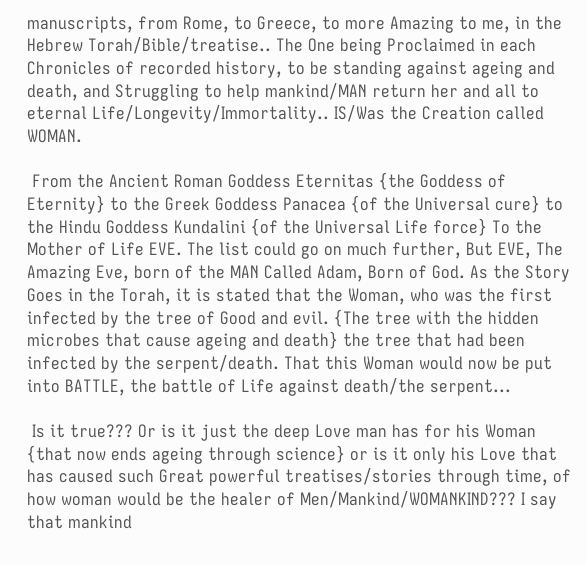manuscripts, from Rome, to Greece, to more Amazing to me, in the Hebrew Torah/Bible/treatise.. The One being Proclaimed in each Chronicles of recorded history, to be standing against ageing and death, and Struggling to help mankind/MAN return her and all to eternal Life/Longevity/Immortality.. IS/Was the Creation called WOMAN.

 From the Ancient Roman Goddess Eternitas {the Goddess of Eternity} to the Greek Goddess Panacea {of the Universal cure} to the Hindu Goddess Kundalini {of the Universal Life force} To the Mother of Life EVE. The list could go on much further, But EVE, The Amazing Eve, born of the MAN Called Adam, Born of God. As the Story Goes in the Torah, it is stated that the Woman, who was the first infected by the tree of Good and evil. {The tree with the hidden microbes that cause ageing and death} the tree that had been infected by the serpent/death. That this Woman would now be put into BATTLE, the battle of Life against death/the serpent...

 Is it true??? Or is it just the deep Love man has for his Woman {that now ends ageing through science} or is it only his Love that has caused such Great powerful treatises/stories through time, of how woman would be the healer of Men/Mankind/WOMANKIND??? I say that mankind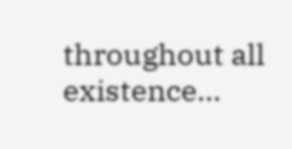throughout all existence...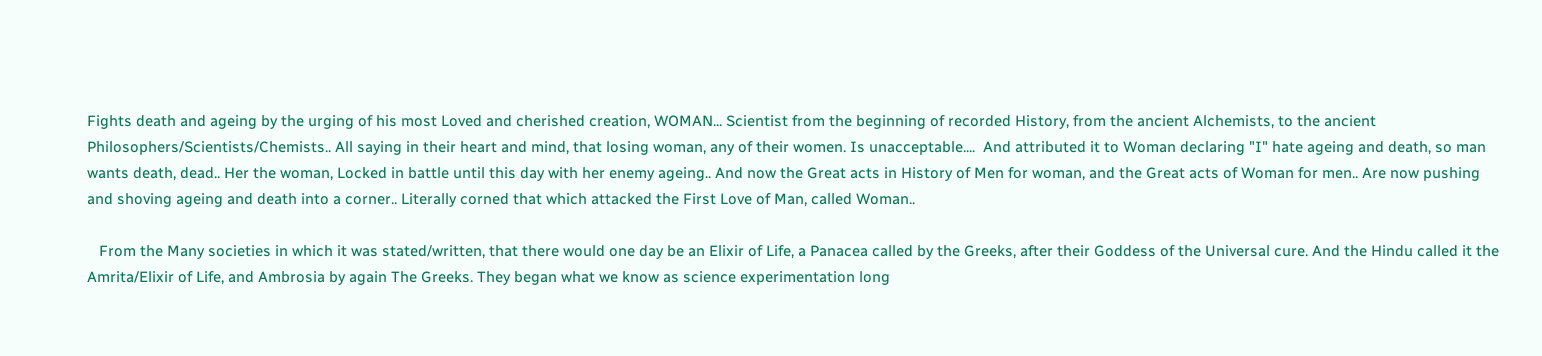Fights death and ageing by the urging of his most Loved and cherished creation, WOMAN... Scientist from the beginning of recorded History, from the ancient Alchemists, to the ancient Philosophers/Scientists/Chemists.. All saying in their heart and mind, that losing woman, any of their women. Is unacceptable....  And attributed it to Woman declaring "I" hate ageing and death, so man wants death, dead.. Her the woman, Locked in battle until this day with her enemy ageing.. And now the Great acts in History of Men for woman, and the Great acts of Woman for men.. Are now pushing and shoving ageing and death into a corner.. Literally corned that which attacked the First Love of Man, called Woman..

   From the Many societies in which it was stated/written, that there would one day be an Elixir of Life, a Panacea called by the Greeks, after their Goddess of the Universal cure. And the Hindu called it the Amrita/Elixir of Life, and Ambrosia by again The Greeks. They began what we know as science experimentation long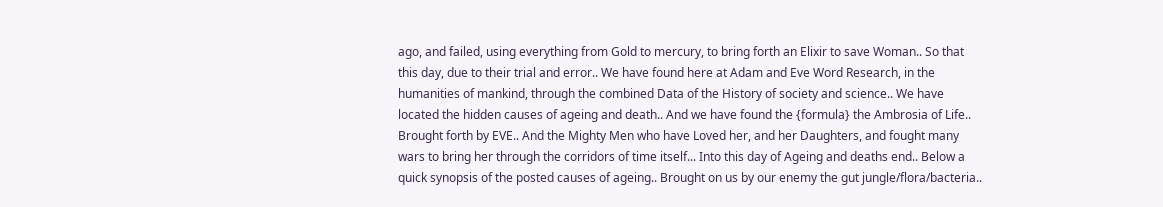ago, and failed, using everything from Gold to mercury, to bring forth an Elixir to save Woman.. So that this day, due to their trial and error.. We have found here at Adam and Eve Word Research, in the humanities of mankind, through the combined Data of the History of society and science.. We have located the hidden causes of ageing and death.. And we have found the {formula} the Ambrosia of Life.. Brought forth by EVE.. And the Mighty Men who have Loved her, and her Daughters, and fought many wars to bring her through the corridors of time itself... Into this day of Ageing and deaths end.. Below a quick synopsis of the posted causes of ageing.. Brought on us by our enemy the gut jungle/flora/bacteria..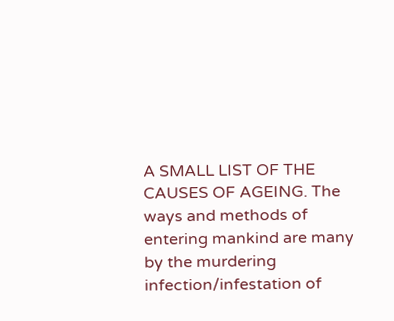A SMALL LIST OF THE CAUSES OF AGEING. The ways and methods of entering mankind are many by the murdering infection/infestation of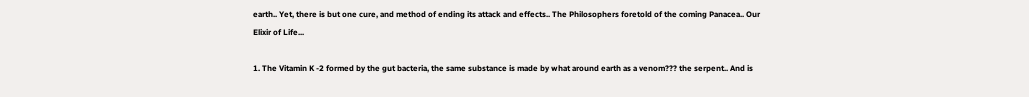earth.. Yet, there is but one cure, and method of ending its attack and effects.. The Philosophers foretold of the coming Panacea.. Our Elixir of Life...

1. The Vitamin K -2 formed by the gut bacteria, the same substance is made by what around earth as a venom??? the serpent.. And is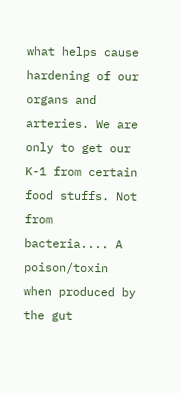what helps cause hardening of our organs and arteries. We are only to get our K-1 from certain food stuffs. Not from bacteria.... A poison/toxin when produced by the gut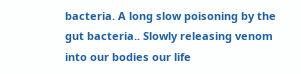bacteria. A long slow poisoning by the gut bacteria.. Slowly releasing venom into our bodies our life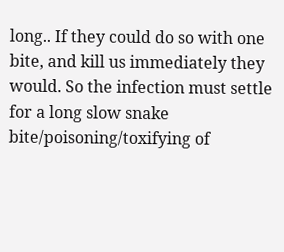long.. If they could do so with one bite, and kill us immediately they would. So the infection must settle for a long slow snake bite/poisoning/toxifying of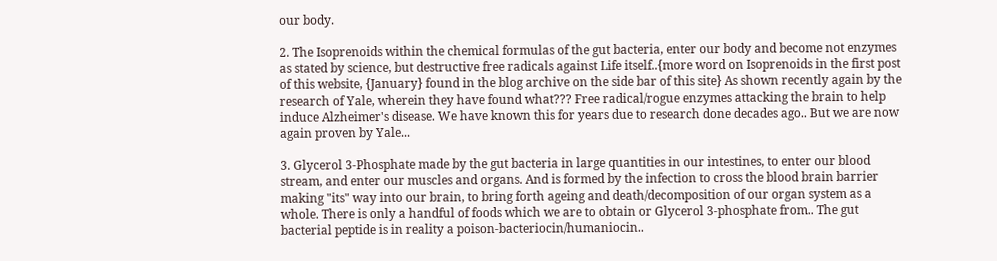our body.

2. The Isoprenoids within the chemical formulas of the gut bacteria, enter our body and become not enzymes as stated by science, but destructive free radicals against Life itself..{more word on Isoprenoids in the first post of this website, {January} found in the blog archive on the side bar of this site} As shown recently again by the research of Yale, wherein they have found what??? Free radical/rogue enzymes attacking the brain to help induce Alzheimer's disease. We have known this for years due to research done decades ago.. But we are now again proven by Yale...

3. Glycerol 3-Phosphate made by the gut bacteria in large quantities in our intestines, to enter our blood stream, and enter our muscles and organs. And is formed by the infection to cross the blood brain barrier making "its" way into our brain, to bring forth ageing and death/decomposition of our organ system as a whole. There is only a handful of foods which we are to obtain or Glycerol 3-phosphate from.. The gut bacterial peptide is in reality a poison-bacteriocin/humaniocin..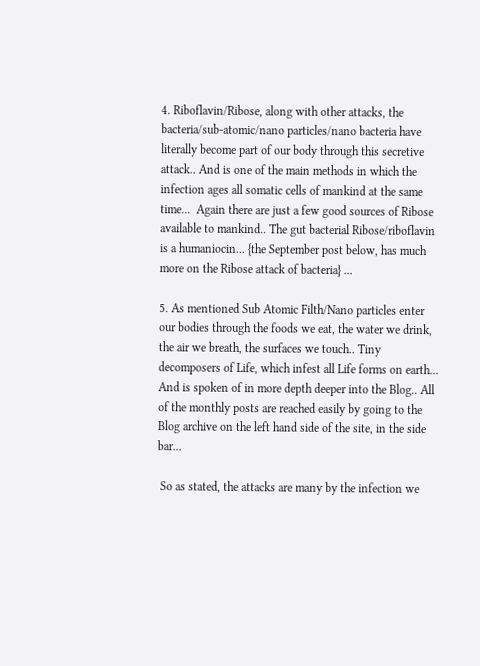4. Riboflavin/Ribose, along with other attacks, the bacteria/sub-atomic/nano particles/nano bacteria have literally become part of our body through this secretive attack.. And is one of the main methods in which the infection ages all somatic cells of mankind at the same time...  Again there are just a few good sources of Ribose available to mankind.. The gut bacterial Ribose/riboflavin is a humaniocin... {the September post below, has much more on the Ribose attack of bacteria} ...

5. As mentioned Sub Atomic Filth/Nano particles enter our bodies through the foods we eat, the water we drink, the air we breath, the surfaces we touch.. Tiny decomposers of Life, which infest all Life forms on earth... And is spoken of in more depth deeper into the Blog.. All of the monthly posts are reached easily by going to the Blog archive on the left hand side of the site, in the side bar...

 So as stated, the attacks are many by the infection we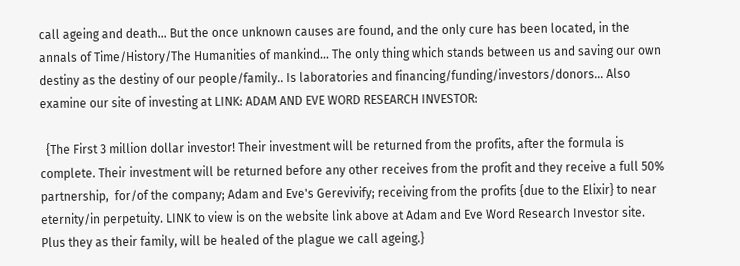call ageing and death... But the once unknown causes are found, and the only cure has been located, in the annals of Time/History/The Humanities of mankind... The only thing which stands between us and saving our own destiny as the destiny of our people/family.. Is laboratories and financing/funding/investors/donors... Also examine our site of investing at LINK: ADAM AND EVE WORD RESEARCH INVESTOR:

  {The First 3 million dollar investor! Their investment will be returned from the profits, after the formula is complete. Their investment will be returned before any other receives from the profit and they receive a full 50% partnership,  for/of the company; Adam and Eve's Gerevivify; receiving from the profits {due to the Elixir} to near eternity/in perpetuity. LINK to view is on the website link above at Adam and Eve Word Research Investor site. Plus they as their family, will be healed of the plague we call ageing.}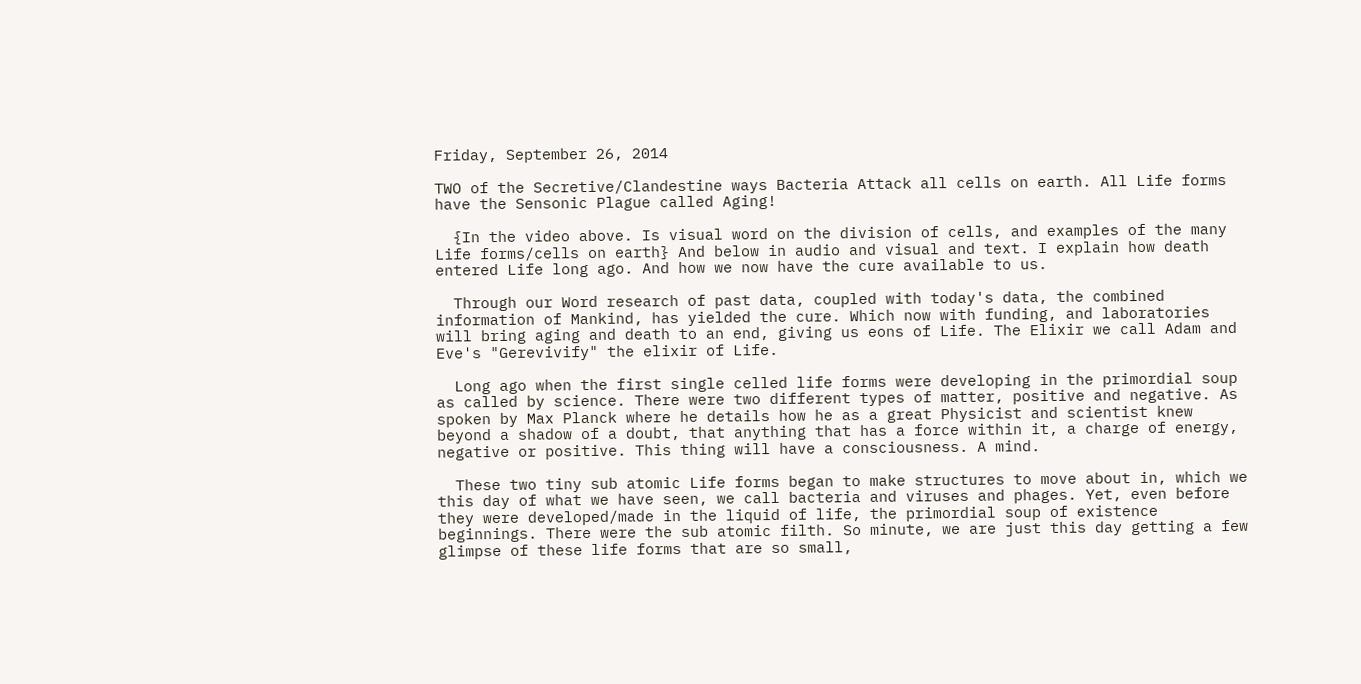Friday, September 26, 2014

TWO of the Secretive/Clandestine ways Bacteria Attack all cells on earth. All Life forms have the Sensonic Plague called Aging!

  {In the video above. Is visual word on the division of cells, and examples of the many Life forms/cells on earth} And below in audio and visual and text. I explain how death entered Life long ago. And how we now have the cure available to us.

  Through our Word research of past data, coupled with today's data, the combined information of Mankind, has yielded the cure. Which now with funding, and laboratories will bring aging and death to an end, giving us eons of Life. The Elixir we call Adam and Eve's "Gerevivify" the elixir of Life.

  Long ago when the first single celled life forms were developing in the primordial soup as called by science. There were two different types of matter, positive and negative. As spoken by Max Planck where he details how he as a great Physicist and scientist knew beyond a shadow of a doubt, that anything that has a force within it, a charge of energy, negative or positive. This thing will have a consciousness. A mind.

  These two tiny sub atomic Life forms began to make structures to move about in, which we this day of what we have seen, we call bacteria and viruses and phages. Yet, even before they were developed/made in the liquid of life, the primordial soup of existence beginnings. There were the sub atomic filth. So minute, we are just this day getting a few glimpse of these life forms that are so small,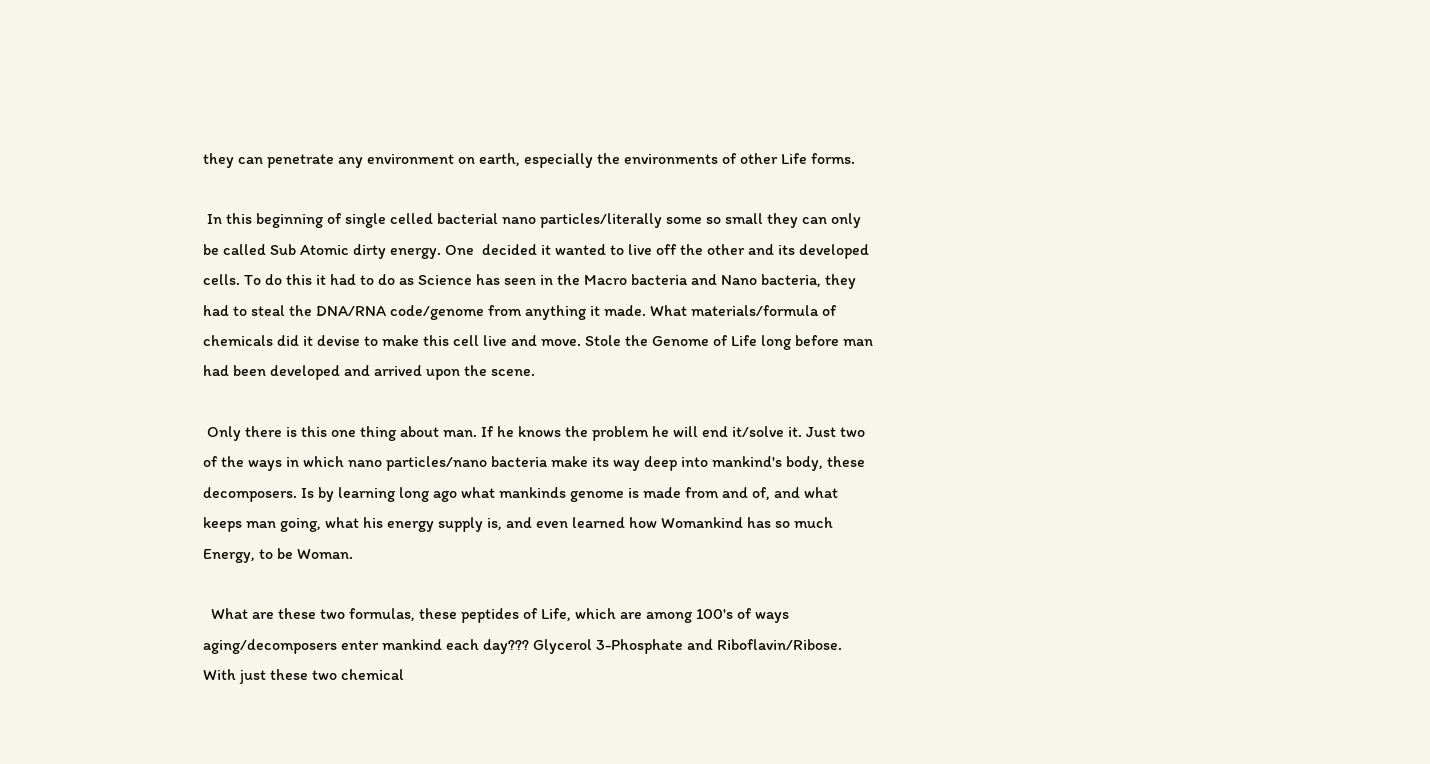they can penetrate any environment on earth, especially the environments of other Life forms.

 In this beginning of single celled bacterial nano particles/literally some so small they can only be called Sub Atomic dirty energy. One  decided it wanted to live off the other and its developed cells. To do this it had to do as Science has seen in the Macro bacteria and Nano bacteria, they had to steal the DNA/RNA code/genome from anything it made. What materials/formula of chemicals did it devise to make this cell live and move. Stole the Genome of Life long before man had been developed and arrived upon the scene.

 Only there is this one thing about man. If he knows the problem he will end it/solve it. Just two of the ways in which nano particles/nano bacteria make its way deep into mankind's body, these decomposers. Is by learning long ago what mankinds genome is made from and of, and what keeps man going, what his energy supply is, and even learned how Womankind has so much Energy, to be Woman.

  What are these two formulas, these peptides of Life, which are among 100's of ways aging/decomposers enter mankind each day??? Glycerol 3-Phosphate and Riboflavin/Ribose. With just these two chemical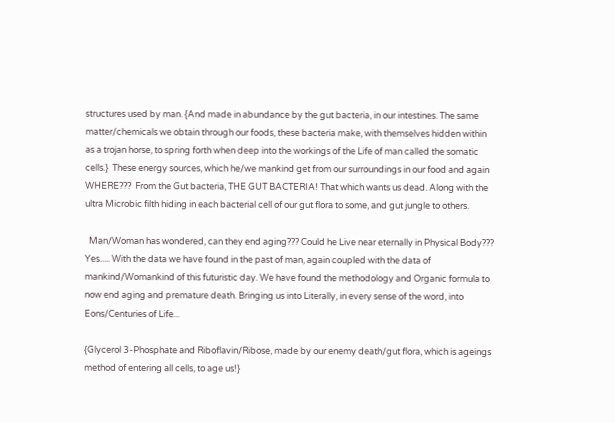structures used by man. {And made in abundance by the gut bacteria, in our intestines. The same matter/chemicals we obtain through our foods, these bacteria make, with themselves hidden within as a trojan horse, to spring forth when deep into the workings of the Life of man called the somatic cells.}  These energy sources, which he/we mankind get from our surroundings in our food and again WHERE???  From the Gut bacteria, THE GUT BACTERIA! That which wants us dead. Along with the ultra Microbic filth hiding in each bacterial cell of our gut flora to some, and gut jungle to others.

  Man/Woman has wondered, can they end aging??? Could he Live near eternally in Physical Body??? Yes..... With the data we have found in the past of man, again coupled with the data of mankind/Womankind of this futuristic day. We have found the methodology and Organic formula to now end aging and premature death. Bringing us into Literally, in every sense of the word, into Eons/Centuries of Life...

{Glycerol 3-Phosphate and Riboflavin/Ribose, made by our enemy death/gut flora, which is ageings method of entering all cells, to age us!}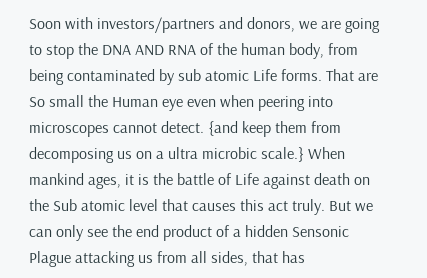Soon with investors/partners and donors, we are going to stop the DNA AND RNA of the human body, from being contaminated by sub atomic Life forms. That are So small the Human eye even when peering into microscopes cannot detect. {and keep them from decomposing us on a ultra microbic scale.} When mankind ages, it is the battle of Life against death on the Sub atomic level that causes this act truly. But we can only see the end product of a hidden Sensonic Plague attacking us from all sides, that has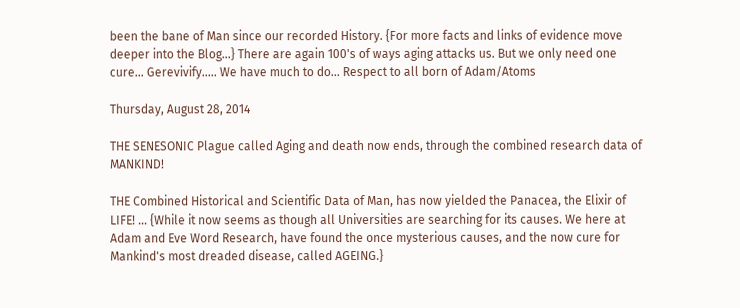been the bane of Man since our recorded History. {For more facts and links of evidence move deeper into the Blog...} There are again 100's of ways aging attacks us. But we only need one cure... Gerevivify..... We have much to do... Respect to all born of Adam/Atoms

Thursday, August 28, 2014

THE SENESONIC Plague called Aging and death now ends, through the combined research data of MANKIND!

THE Combined Historical and Scientific Data of Man, has now yielded the Panacea, the Elixir of LIFE! ... {While it now seems as though all Universities are searching for its causes. We here at Adam and Eve Word Research, have found the once mysterious causes, and the now cure for Mankind's most dreaded disease, called AGEING.}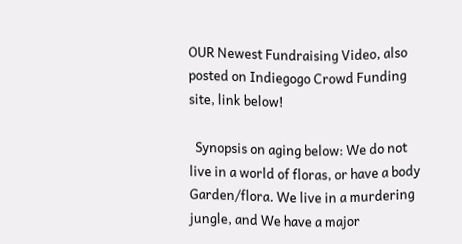OUR Newest Fundraising Video, also posted on Indiegogo Crowd Funding site, link below!

  Synopsis on aging below: We do not live in a world of floras, or have a body Garden/flora. We live in a murdering jungle, and We have a major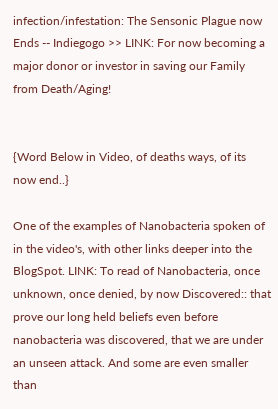infection/infestation: The Sensonic Plague now Ends -- Indiegogo >> LINK: For now becoming a major donor or investor in saving our Family from Death/Aging!


{Word Below in Video, of deaths ways, of its now end..}

One of the examples of Nanobacteria spoken of in the video's, with other links deeper into the BlogSpot. LINK: To read of Nanobacteria, once unknown, once denied, by now Discovered:: that prove our long held beliefs even before nanobacteria was discovered, that we are under an unseen attack. And some are even smaller than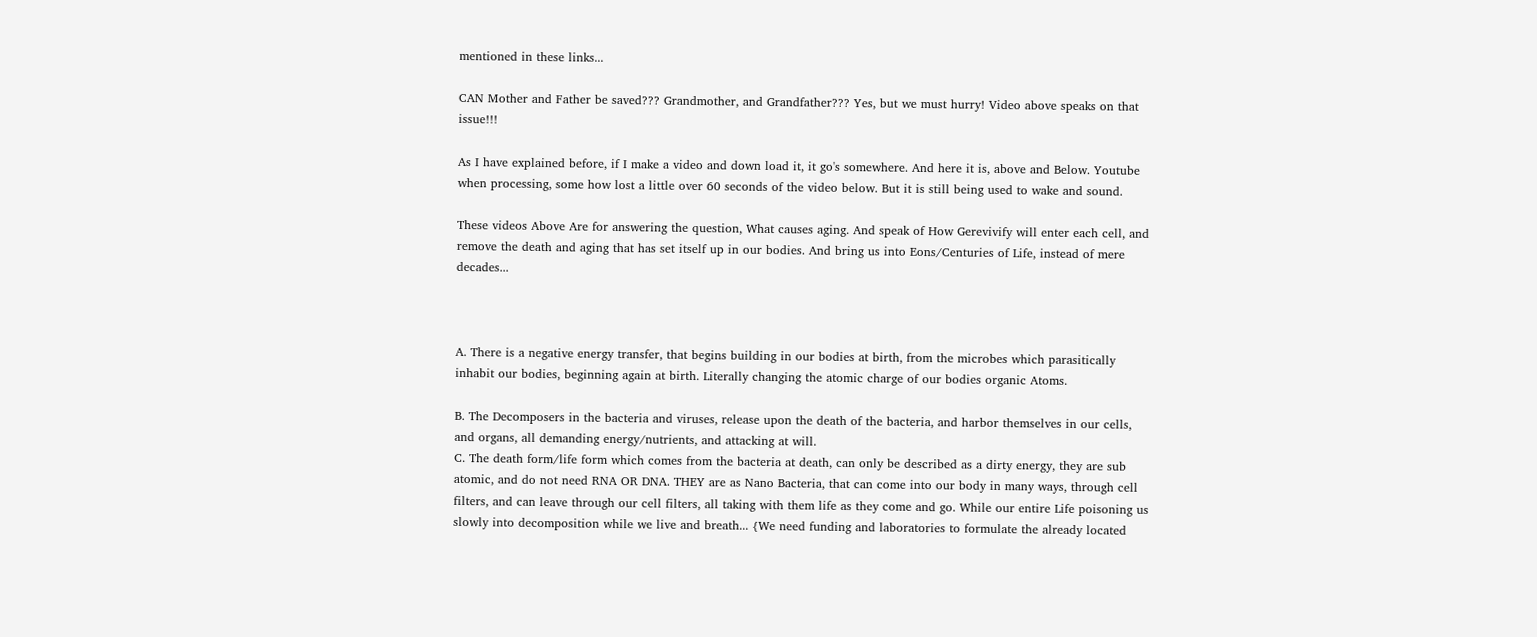mentioned in these links...

CAN Mother and Father be saved??? Grandmother, and Grandfather??? Yes, but we must hurry! Video above speaks on that issue!!!

As I have explained before, if I make a video and down load it, it go's somewhere. And here it is, above and Below. Youtube when processing, some how lost a little over 60 seconds of the video below. But it is still being used to wake and sound.

These videos Above Are for answering the question, What causes aging. And speak of How Gerevivify will enter each cell, and remove the death and aging that has set itself up in our bodies. And bring us into Eons/Centuries of Life, instead of mere decades...



A. There is a negative energy transfer, that begins building in our bodies at birth, from the microbes which parasitically inhabit our bodies, beginning again at birth. Literally changing the atomic charge of our bodies organic Atoms.

B. The Decomposers in the bacteria and viruses, release upon the death of the bacteria, and harbor themselves in our cells, and organs, all demanding energy/nutrients, and attacking at will.
C. The death form/life form which comes from the bacteria at death, can only be described as a dirty energy, they are sub atomic, and do not need RNA OR DNA. THEY are as Nano Bacteria, that can come into our body in many ways, through cell filters, and can leave through our cell filters, all taking with them life as they come and go. While our entire Life poisoning us slowly into decomposition while we live and breath... {We need funding and laboratories to formulate the already located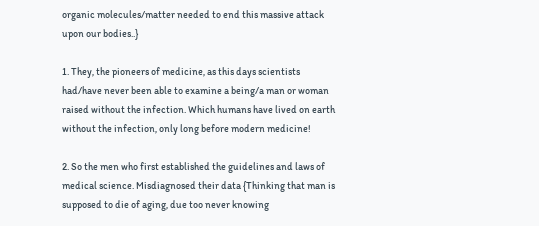organic molecules/matter needed to end this massive attack upon our bodies..}

1. They, the pioneers of medicine, as this days scientists had/have never been able to examine a being/a man or woman raised without the infection. Which humans have lived on earth without the infection, only long before modern medicine!

2. So the men who first established the guidelines and laws of medical science. Misdiagnosed their data {Thinking that man is supposed to die of aging, due too never knowing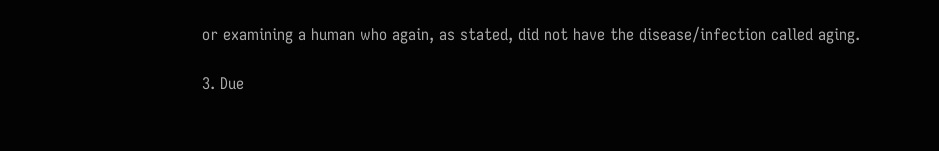or examining a human who again, as stated, did not have the disease/infection called aging.

3. Due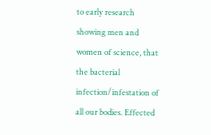to early research showing men and women of science, that the bacterial infection/infestation of all our bodies. Effected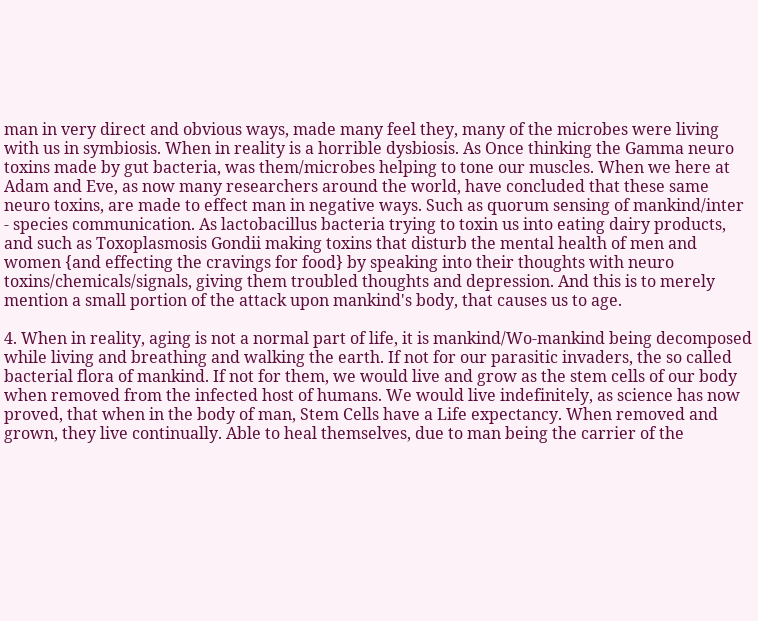man in very direct and obvious ways, made many feel they, many of the microbes were living with us in symbiosis. When in reality is a horrible dysbiosis. As Once thinking the Gamma neuro toxins made by gut bacteria, was them/microbes helping to tone our muscles. When we here at Adam and Eve, as now many researchers around the world, have concluded that these same neuro toxins, are made to effect man in negative ways. Such as quorum sensing of mankind/inter - species communication. As lactobacillus bacteria trying to toxin us into eating dairy products, and such as Toxoplasmosis Gondii making toxins that disturb the mental health of men and women {and effecting the cravings for food} by speaking into their thoughts with neuro toxins/chemicals/signals, giving them troubled thoughts and depression. And this is to merely mention a small portion of the attack upon mankind's body, that causes us to age.

4. When in reality, aging is not a normal part of life, it is mankind/Wo-mankind being decomposed while living and breathing and walking the earth. If not for our parasitic invaders, the so called bacterial flora of mankind. If not for them, we would live and grow as the stem cells of our body when removed from the infected host of humans. We would live indefinitely, as science has now proved, that when in the body of man, Stem Cells have a Life expectancy. When removed and grown, they live continually. Able to heal themselves, due to man being the carrier of the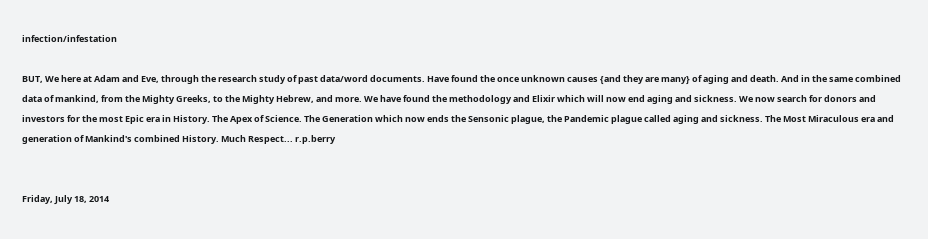infection/infestation

BUT, We here at Adam and Eve, through the research study of past data/word documents. Have found the once unknown causes {and they are many} of aging and death. And in the same combined data of mankind, from the Mighty Greeks, to the Mighty Hebrew, and more. We have found the methodology and Elixir which will now end aging and sickness. We now search for donors and investors for the most Epic era in History. The Apex of Science. The Generation which now ends the Sensonic plague, the Pandemic plague called aging and sickness. The Most Miraculous era and generation of Mankind's combined History. Much Respect... r.p.berry


Friday, July 18, 2014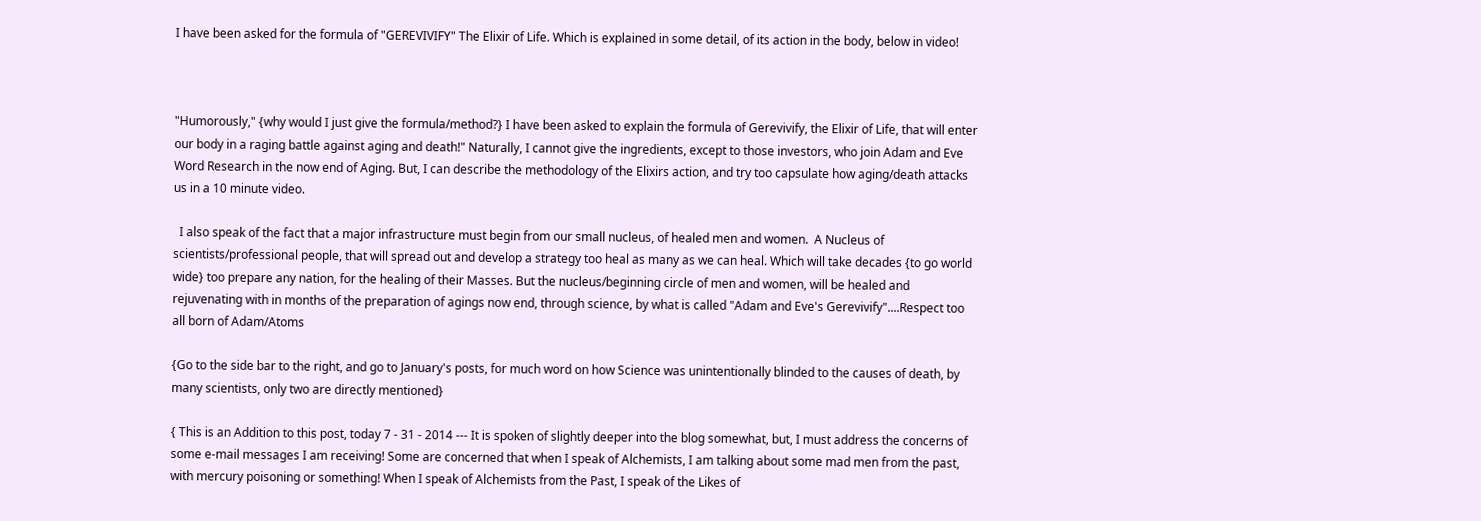I have been asked for the formula of "GEREVIVIFY" The Elixir of Life. Which is explained in some detail, of its action in the body, below in video!



"Humorously," {why would I just give the formula/method?} I have been asked to explain the formula of Gerevivify, the Elixir of Life, that will enter our body in a raging battle against aging and death!" Naturally, I cannot give the ingredients, except to those investors, who join Adam and Eve Word Research in the now end of Aging. But, I can describe the methodology of the Elixirs action, and try too capsulate how aging/death attacks us in a 10 minute video.

  I also speak of the fact that a major infrastructure must begin from our small nucleus, of healed men and women.  A Nucleus of scientists/professional people, that will spread out and develop a strategy too heal as many as we can heal. Which will take decades {to go world wide} too prepare any nation, for the healing of their Masses. But the nucleus/beginning circle of men and women, will be healed and rejuvenating with in months of the preparation of agings now end, through science, by what is called "Adam and Eve's Gerevivify"....Respect too all born of Adam/Atoms

{Go to the side bar to the right, and go to January's posts, for much word on how Science was unintentionally blinded to the causes of death, by many scientists, only two are directly mentioned}

{ This is an Addition to this post, today 7 - 31 - 2014 --- It is spoken of slightly deeper into the blog somewhat, but, I must address the concerns of some e-mail messages I am receiving! Some are concerned that when I speak of Alchemists, I am talking about some mad men from the past, with mercury poisoning or something! When I speak of Alchemists from the Past, I speak of the Likes of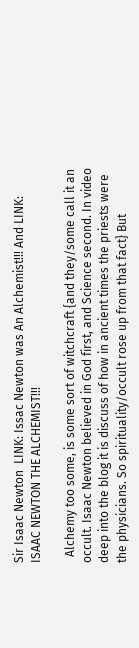Sir Isaac Newton  LINK: Issac Newton was An Alchemist!!! And LINK: ISAAC NEWTON THE ALCHEMIST!!!

  Alchemy too some, is some sort of witchcraft {and they/some call it an occult. Isaac Newton believed in God first, and Science second. In video deep into the blog it is discuss of how in ancient times the priests were the physicians. So spirituality/occult rose up from that fact} But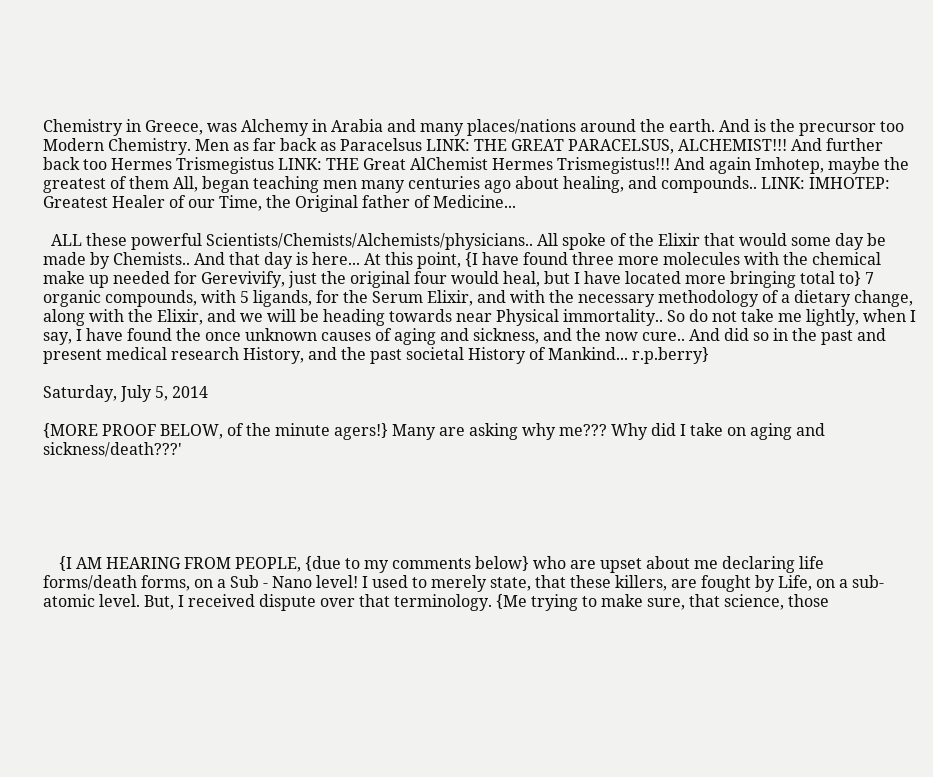Chemistry in Greece, was Alchemy in Arabia and many places/nations around the earth. And is the precursor too Modern Chemistry. Men as far back as Paracelsus LINK: THE GREAT PARACELSUS, ALCHEMIST!!! And further back too Hermes Trismegistus LINK: THE Great AlChemist Hermes Trismegistus!!! And again Imhotep, maybe the greatest of them All, began teaching men many centuries ago about healing, and compounds.. LINK: IMHOTEP: Greatest Healer of our Time, the Original father of Medicine...

  ALL these powerful Scientists/Chemists/Alchemists/physicians.. All spoke of the Elixir that would some day be made by Chemists.. And that day is here... At this point, {I have found three more molecules with the chemical make up needed for Gerevivify, just the original four would heal, but I have located more bringing total to} 7 organic compounds, with 5 ligands, for the Serum Elixir, and with the necessary methodology of a dietary change, along with the Elixir, and we will be heading towards near Physical immortality.. So do not take me lightly, when I say, I have found the once unknown causes of aging and sickness, and the now cure.. And did so in the past and present medical research History, and the past societal History of Mankind... r.p.berry}

Saturday, July 5, 2014

{MORE PROOF BELOW, of the minute agers!} Many are asking why me??? Why did I take on aging and sickness/death???'





    {I AM HEARING FROM PEOPLE, {due to my comments below} who are upset about me declaring life forms/death forms, on a Sub - Nano level! I used to merely state, that these killers, are fought by Life, on a sub-atomic level. But, I received dispute over that terminology. {Me trying to make sure, that science, those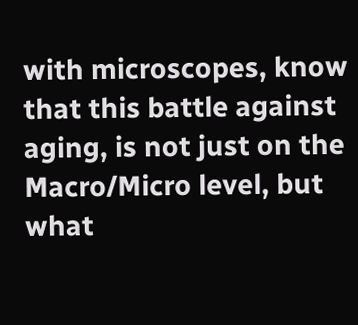with microscopes, know that this battle against aging, is not just on the Macro/Micro level, but what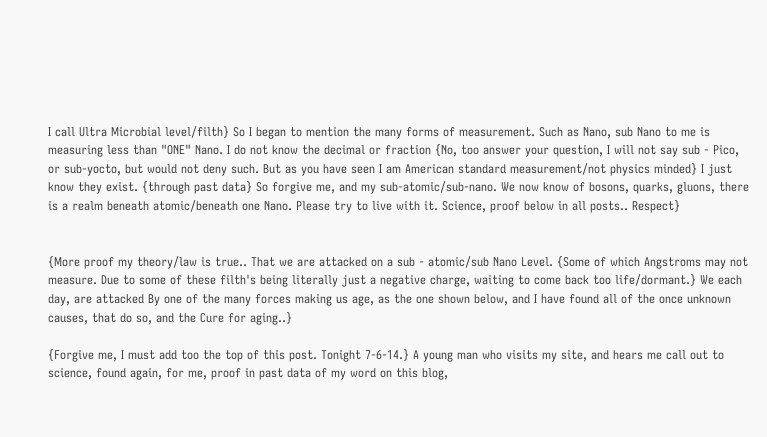I call Ultra Microbial level/filth} So I began to mention the many forms of measurement. Such as Nano, sub Nano to me is measuring less than "ONE" Nano. I do not know the decimal or fraction {No, too answer your question, I will not say sub - Pico, or sub-yocto, but would not deny such. But as you have seen I am American standard measurement/not physics minded} I just know they exist. {through past data} So forgive me, and my sub-atomic/sub-nano. We now know of bosons, quarks, gluons, there is a realm beneath atomic/beneath one Nano. Please try to live with it. Science, proof below in all posts.. Respect}


{More proof my theory/law is true.. That we are attacked on a sub - atomic/sub Nano Level. {Some of which Angstroms may not measure. Due to some of these filth's being literally just a negative charge, waiting to come back too life/dormant.} We each day, are attacked By one of the many forces making us age, as the one shown below, and I have found all of the once unknown causes, that do so, and the Cure for aging..}

{Forgive me, I must add too the top of this post. Tonight 7-6-14.} A young man who visits my site, and hears me call out to science, found again, for me, proof in past data of my word on this blog,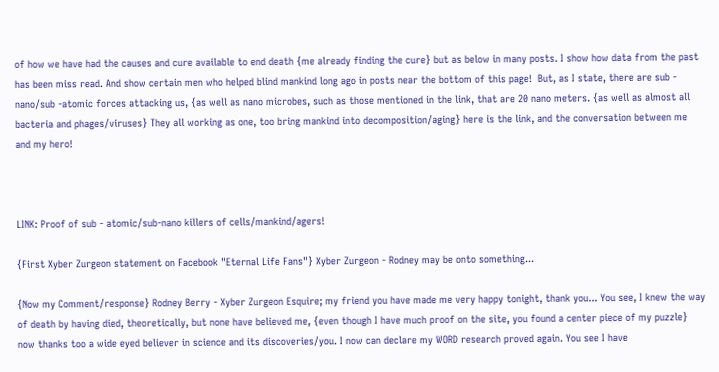of how we have had the causes and cure available to end death {me already finding the cure} but as below in many posts. I show how data from the past has been miss read. And show certain men who helped blind mankind long ago in posts near the bottom of this page!  But, as I state, there are sub - nano/sub -atomic forces attacking us, {as well as nano microbes, such as those mentioned in the link, that are 20 nano meters. {as well as almost all bacteria and phages/viruses} They all working as one, too bring mankind into decomposition/aging} here is the link, and the conversation between me and my hero!



LINK: Proof of sub - atomic/sub-nano killers of cells/mankind/agers!

{First Xyber Zurgeon statement on Facebook "Eternal Life Fans"} Xyber Zurgeon - Rodney may be onto something...

{Now my Comment/response} Rodney Berry - Xyber Zurgeon Esquire; my friend you have made me very happy tonight, thank you... You see, I knew the way of death by having died, theoretically, but none have believed me, {even though I have much proof on the site, you found a center piece of my puzzle} now thanks too a wide eyed believer in science and its discoveries/you. I now can declare my WORD research proved again. You see I have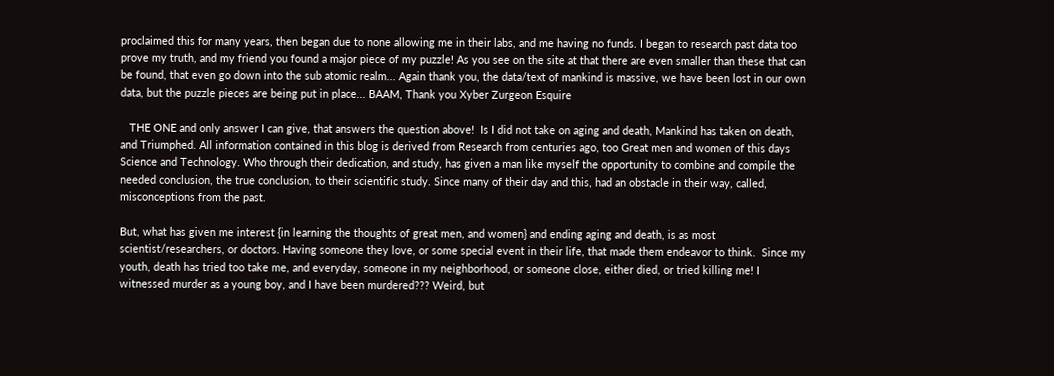proclaimed this for many years, then began due to none allowing me in their labs, and me having no funds. I began to research past data too prove my truth, and my friend you found a major piece of my puzzle! As you see on the site at that there are even smaller than these that can be found, that even go down into the sub atomic realm... Again thank you, the data/text of mankind is massive, we have been lost in our own data, but the puzzle pieces are being put in place... BAAM, Thank you Xyber Zurgeon Esquire

   THE ONE and only answer I can give, that answers the question above!  Is I did not take on aging and death, Mankind has taken on death, and Triumphed. All information contained in this blog is derived from Research from centuries ago, too Great men and women of this days Science and Technology. Who through their dedication, and study, has given a man like myself the opportunity to combine and compile the needed conclusion, the true conclusion, to their scientific study. Since many of their day and this, had an obstacle in their way, called, misconceptions from the past.

But, what has given me interest {in learning the thoughts of great men, and women} and ending aging and death, is as most scientist/researchers, or doctors. Having someone they love, or some special event in their life, that made them endeavor to think.  Since my youth, death has tried too take me, and everyday, someone in my neighborhood, or someone close, either died, or tried killing me! I witnessed murder as a young boy, and I have been murdered??? Weird, but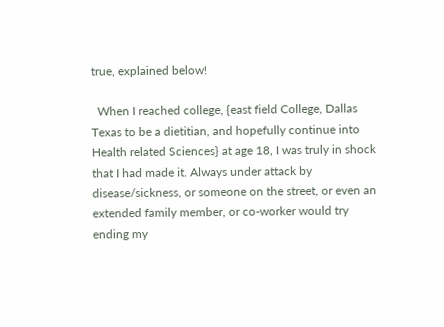true, explained below!

  When I reached college, {east field College, Dallas Texas to be a dietitian, and hopefully continue into Health related Sciences} at age 18, I was truly in shock that I had made it. Always under attack by disease/sickness, or someone on the street, or even an extended family member, or co-worker would try ending my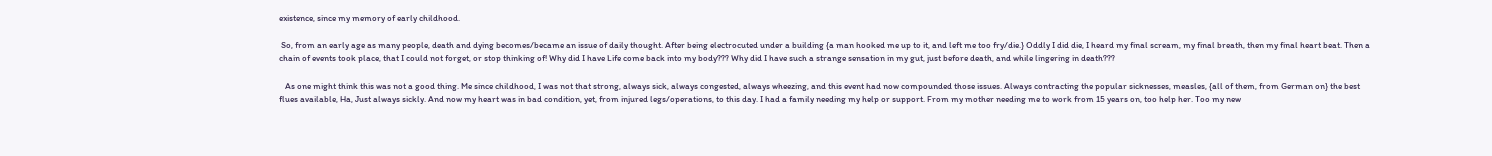existence, since my memory of early childhood.

 So, from an early age as many people, death and dying becomes/became an issue of daily thought. After being electrocuted under a building {a man hooked me up to it, and left me too fry/die.} Oddly I did die, I heard my final scream, my final breath, then my final heart beat. Then a chain of events took place, that I could not forget, or stop thinking of! Why did I have Life come back into my body??? Why did I have such a strange sensation in my gut, just before death, and while lingering in death???

   As one might think this was not a good thing. Me since childhood, I was not that strong, always sick, always congested, always wheezing, and this event had now compounded those issues. Always contracting the popular sicknesses, measles, {all of them, from German on} the best flues available, Ha, Just always sickly. And now my heart was in bad condition, yet, from injured legs/operations, to this day. I had a family needing my help or support. From my mother needing me to work from 15 years on, too help her. Too my new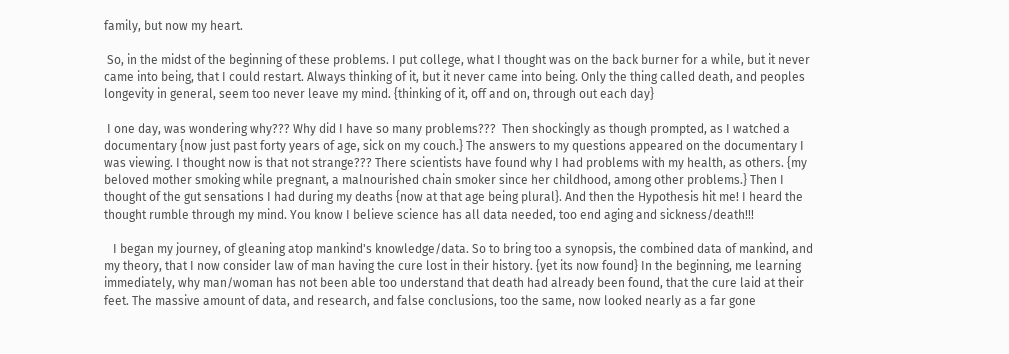family, but now my heart.

 So, in the midst of the beginning of these problems. I put college, what I thought was on the back burner for a while, but it never came into being, that I could restart. Always thinking of it, but it never came into being. Only the thing called death, and peoples longevity in general, seem too never leave my mind. {thinking of it, off and on, through out each day}

 I one day, was wondering why??? Why did I have so many problems???  Then shockingly as though prompted, as I watched a documentary {now just past forty years of age, sick on my couch.} The answers to my questions appeared on the documentary I was viewing. I thought now is that not strange??? There scientists have found why I had problems with my health, as others. {my beloved mother smoking while pregnant, a malnourished chain smoker since her childhood, among other problems.} Then I thought of the gut sensations I had during my deaths {now at that age being plural}. And then the Hypothesis hit me! I heard the thought rumble through my mind. You know I believe science has all data needed, too end aging and sickness/death!!!

   I began my journey, of gleaning atop mankind's knowledge/data. So to bring too a synopsis, the combined data of mankind, and my theory, that I now consider law of man having the cure lost in their history. {yet its now found} In the beginning, me learning immediately, why man/woman has not been able too understand that death had already been found, that the cure laid at their feet. The massive amount of data, and research, and false conclusions, too the same, now looked nearly as a far gone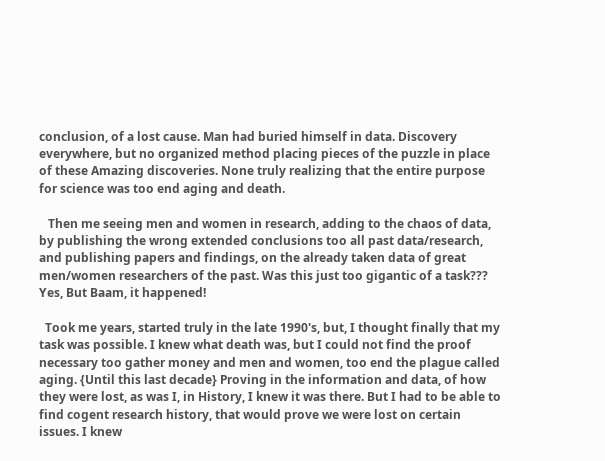conclusion, of a lost cause. Man had buried himself in data. Discovery everywhere, but no organized method placing pieces of the puzzle in place of these Amazing discoveries. None truly realizing that the entire purpose for science was too end aging and death.

   Then me seeing men and women in research, adding to the chaos of data, by publishing the wrong extended conclusions too all past data/research, and publishing papers and findings, on the already taken data of great men/women researchers of the past. Was this just too gigantic of a task??? Yes, But Baam, it happened!

  Took me years, started truly in the late 1990's, but, I thought finally that my task was possible. I knew what death was, but I could not find the proof necessary too gather money and men and women, too end the plague called aging. {Until this last decade} Proving in the information and data, of how they were lost, as was I, in History, I knew it was there. But I had to be able to find cogent research history, that would prove we were lost on certain issues. I knew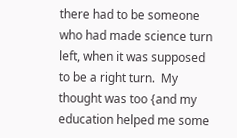there had to be someone who had made science turn left, when it was supposed to be a right turn.  My thought was too {and my education helped me some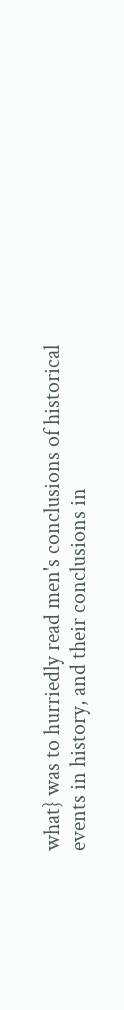what} was to hurriedly read men's conclusions of historical events in history, and their conclusions in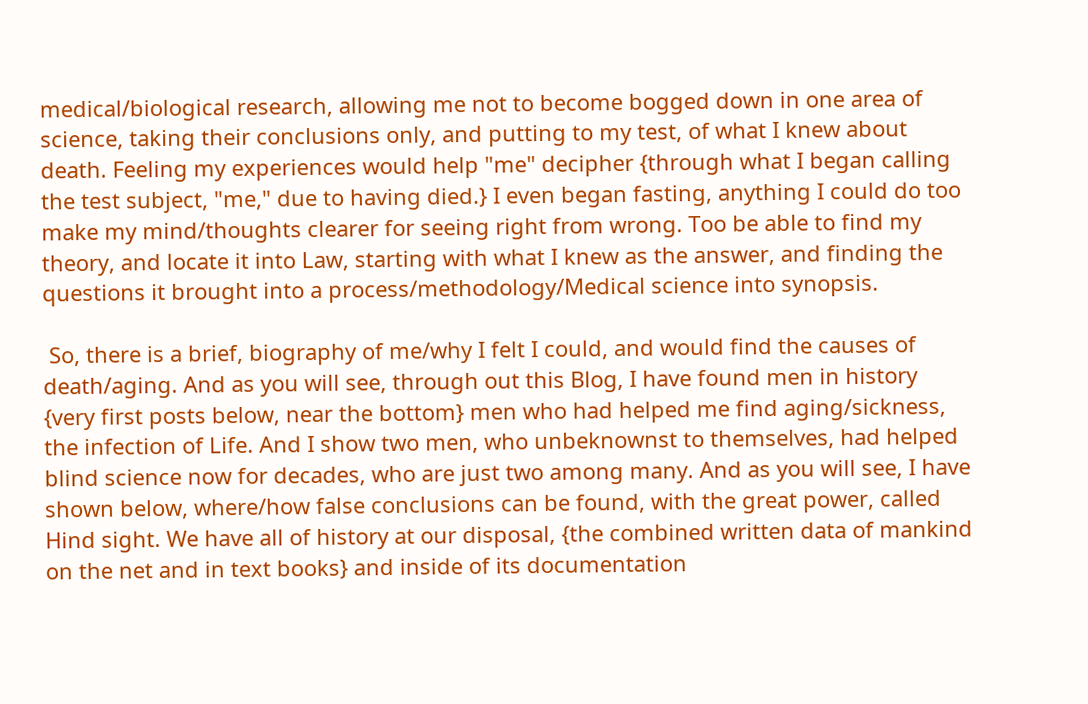medical/biological research, allowing me not to become bogged down in one area of science, taking their conclusions only, and putting to my test, of what I knew about death. Feeling my experiences would help "me" decipher {through what I began calling the test subject, "me," due to having died.} I even began fasting, anything I could do too make my mind/thoughts clearer for seeing right from wrong. Too be able to find my theory, and locate it into Law, starting with what I knew as the answer, and finding the questions it brought into a process/methodology/Medical science into synopsis.

 So, there is a brief, biography of me/why I felt I could, and would find the causes of death/aging. And as you will see, through out this Blog, I have found men in history {very first posts below, near the bottom} men who had helped me find aging/sickness, the infection of Life. And I show two men, who unbeknownst to themselves, had helped blind science now for decades, who are just two among many. And as you will see, I have shown below, where/how false conclusions can be found, with the great power, called Hind sight. We have all of history at our disposal, {the combined written data of mankind on the net and in text books} and inside of its documentation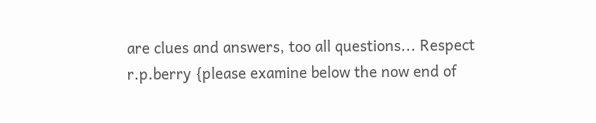are clues and answers, too all questions... Respect r.p.berry {please examine below the now end of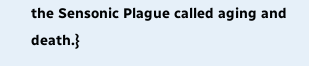the Sensonic Plague called aging and death.}